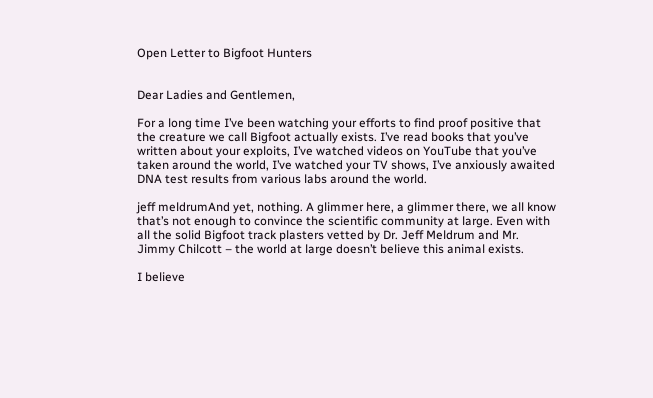Open Letter to Bigfoot Hunters


Dear Ladies and Gentlemen,

For a long time I’ve been watching your efforts to find proof positive that the creature we call Bigfoot actually exists. I’ve read books that you’ve written about your exploits, I’ve watched videos on YouTube that you’ve taken around the world, I’ve watched your TV shows, I’ve anxiously awaited DNA test results from various labs around the world.

jeff meldrumAnd yet, nothing. A glimmer here, a glimmer there, we all know that’s not enough to convince the scientific community at large. Even with all the solid Bigfoot track plasters vetted by Dr. Jeff Meldrum and Mr. Jimmy Chilcott – the world at large doesn’t believe this animal exists.

I believe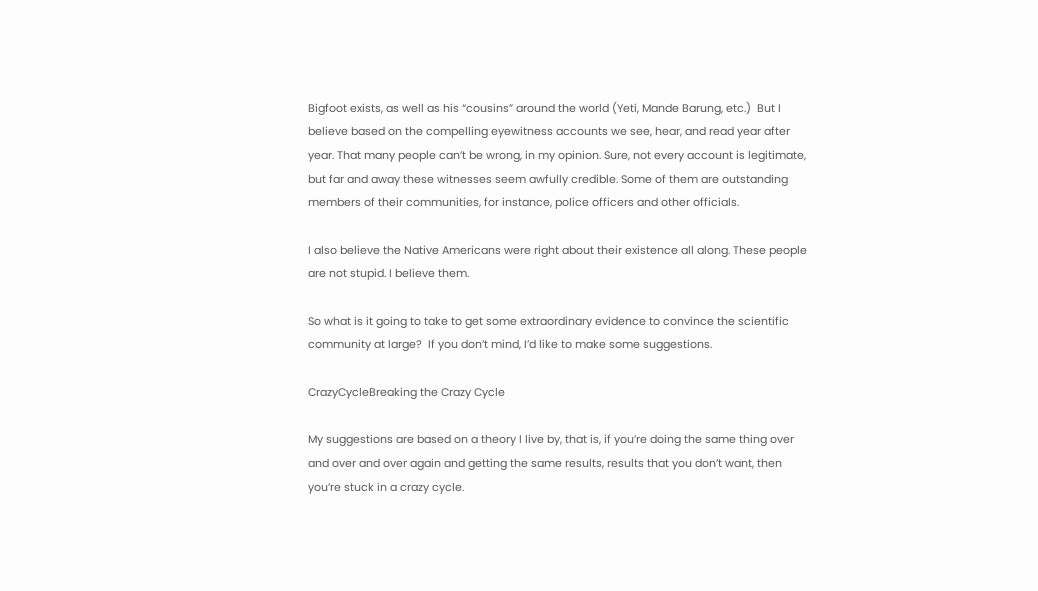Bigfoot exists, as well as his “cousins” around the world (Yeti, Mande Barung, etc.)  But I believe based on the compelling eyewitness accounts we see, hear, and read year after year. That many people can’t be wrong, in my opinion. Sure, not every account is legitimate, but far and away these witnesses seem awfully credible. Some of them are outstanding members of their communities, for instance, police officers and other officials.

I also believe the Native Americans were right about their existence all along. These people are not stupid. I believe them.

So what is it going to take to get some extraordinary evidence to convince the scientific community at large?  If you don’t mind, I’d like to make some suggestions.

CrazyCycleBreaking the Crazy Cycle

My suggestions are based on a theory I live by, that is, if you’re doing the same thing over and over and over again and getting the same results, results that you don’t want, then you’re stuck in a crazy cycle.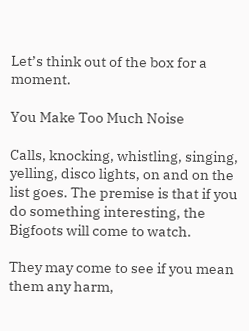Let’s think out of the box for a moment.

You Make Too Much Noise

Calls, knocking, whistling, singing, yelling, disco lights, on and on the list goes. The premise is that if you do something interesting, the Bigfoots will come to watch.

They may come to see if you mean them any harm,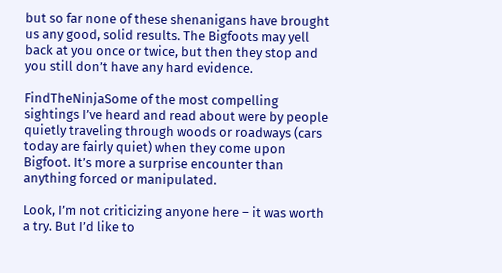but so far none of these shenanigans have brought us any good, solid results. The Bigfoots may yell back at you once or twice, but then they stop and you still don’t have any hard evidence.

FindTheNinjaSome of the most compelling sightings I’ve heard and read about were by people quietly traveling through woods or roadways (cars today are fairly quiet) when they come upon Bigfoot. It’s more a surprise encounter than anything forced or manipulated.

Look, I’m not criticizing anyone here – it was worth a try. But I’d like to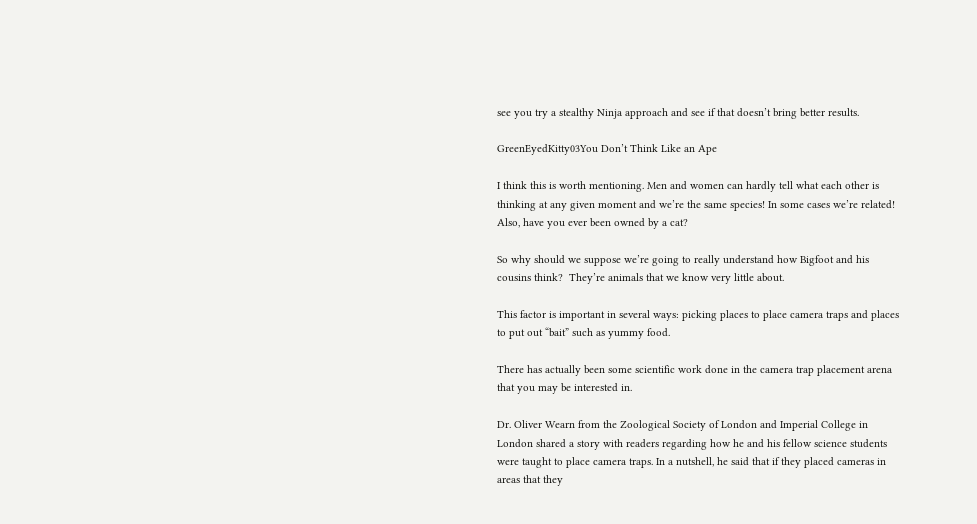see you try a stealthy Ninja approach and see if that doesn’t bring better results.

GreenEyedKitty03You Don’t Think Like an Ape

I think this is worth mentioning. Men and women can hardly tell what each other is thinking at any given moment and we’re the same species! In some cases we’re related! Also, have you ever been owned by a cat?

So why should we suppose we’re going to really understand how Bigfoot and his cousins think?  They’re animals that we know very little about.

This factor is important in several ways: picking places to place camera traps and places to put out “bait” such as yummy food.

There has actually been some scientific work done in the camera trap placement arena that you may be interested in.

Dr. Oliver Wearn from the Zoological Society of London and Imperial College in London shared a story with readers regarding how he and his fellow science students were taught to place camera traps. In a nutshell, he said that if they placed cameras in areas that they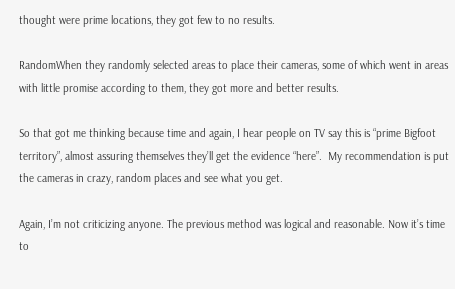thought were prime locations, they got few to no results.

RandomWhen they randomly selected areas to place their cameras, some of which went in areas with little promise according to them, they got more and better results.

So that got me thinking because time and again, I hear people on TV say this is “prime Bigfoot territory”, almost assuring themselves they’ll get the evidence “here”.  My recommendation is put the cameras in crazy, random places and see what you get.

Again, I’m not criticizing anyone. The previous method was logical and reasonable. Now it’s time to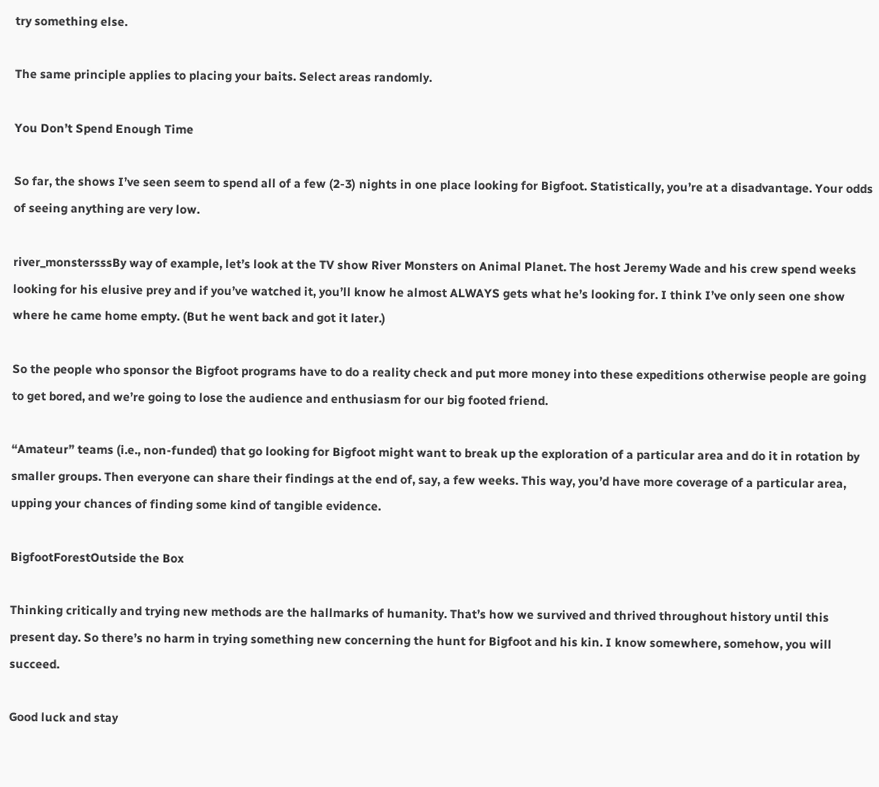try something else.

The same principle applies to placing your baits. Select areas randomly.

You Don’t Spend Enough Time

So far, the shows I’ve seen seem to spend all of a few (2-3) nights in one place looking for Bigfoot. Statistically, you’re at a disadvantage. Your odds of seeing anything are very low.

river_monstersssBy way of example, let’s look at the TV show River Monsters on Animal Planet. The host Jeremy Wade and his crew spend weeks looking for his elusive prey and if you’ve watched it, you’ll know he almost ALWAYS gets what he’s looking for. I think I’ve only seen one show where he came home empty. (But he went back and got it later.)

So the people who sponsor the Bigfoot programs have to do a reality check and put more money into these expeditions otherwise people are going to get bored, and we’re going to lose the audience and enthusiasm for our big footed friend.

“Amateur” teams (i.e., non-funded) that go looking for Bigfoot might want to break up the exploration of a particular area and do it in rotation by smaller groups. Then everyone can share their findings at the end of, say, a few weeks. This way, you’d have more coverage of a particular area, upping your chances of finding some kind of tangible evidence.

BigfootForestOutside the Box

Thinking critically and trying new methods are the hallmarks of humanity. That’s how we survived and thrived throughout history until this present day. So there’s no harm in trying something new concerning the hunt for Bigfoot and his kin. I know somewhere, somehow, you will succeed.

Good luck and stay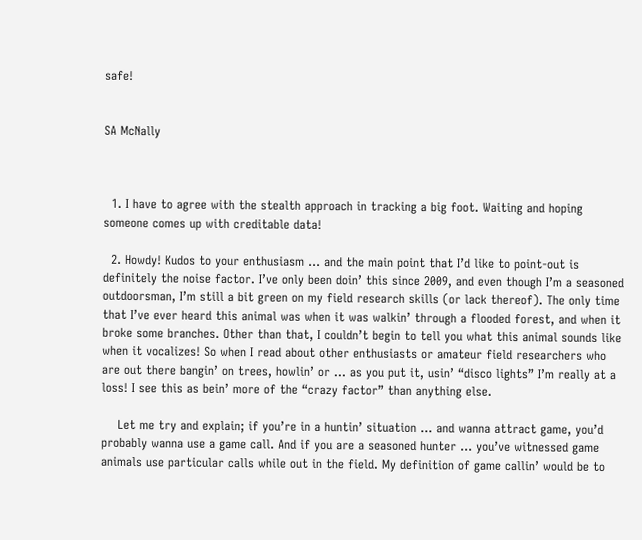safe!


SA McNally



  1. I have to agree with the stealth approach in tracking a big foot. Waiting and hoping someone comes up with creditable data!

  2. Howdy! Kudos to your enthusiasm … and the main point that I’d like to point-out is definitely the noise factor. I’ve only been doin’ this since 2009, and even though I’m a seasoned outdoorsman, I’m still a bit green on my field research skills (or lack thereof). The only time that I’ve ever heard this animal was when it was walkin’ through a flooded forest, and when it broke some branches. Other than that, I couldn’t begin to tell you what this animal sounds like when it vocalizes! So when I read about other enthusiasts or amateur field researchers who are out there bangin’ on trees, howlin’ or … as you put it, usin’ “disco lights” I’m really at a loss! I see this as bein’ more of the “crazy factor” than anything else.

    Let me try and explain; if you’re in a huntin’ situation … and wanna attract game, you’d probably wanna use a game call. And if you are a seasoned hunter … you’ve witnessed game animals use particular calls while out in the field. My definition of game callin’ would be to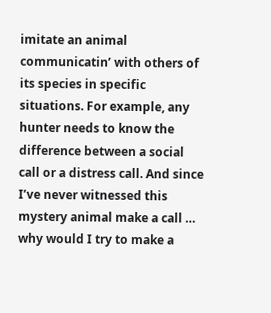imitate an animal communicatin’ with others of its species in specific situations. For example, any hunter needs to know the difference between a social call or a distress call. And since I’ve never witnessed this mystery animal make a call … why would I try to make a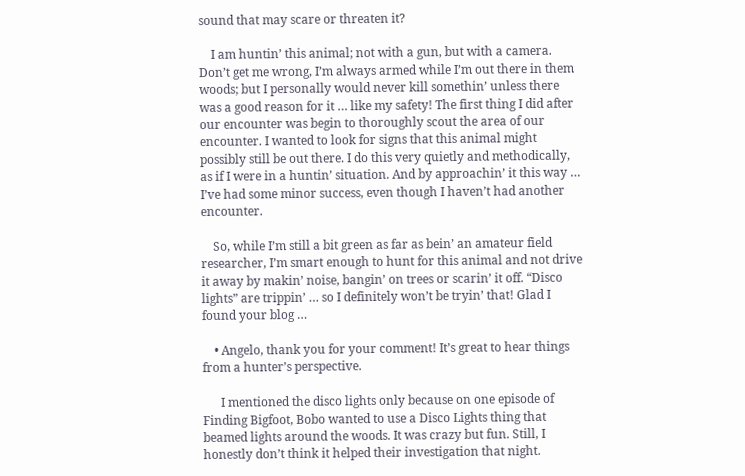sound that may scare or threaten it?

    I am huntin’ this animal; not with a gun, but with a camera. Don’t get me wrong, I’m always armed while I’m out there in them woods; but I personally would never kill somethin’ unless there was a good reason for it … like my safety! The first thing I did after our encounter was begin to thoroughly scout the area of our encounter. I wanted to look for signs that this animal might possibly still be out there. I do this very quietly and methodically, as if I were in a huntin’ situation. And by approachin’ it this way … I’ve had some minor success, even though I haven’t had another encounter.

    So, while I’m still a bit green as far as bein’ an amateur field researcher, I’m smart enough to hunt for this animal and not drive it away by makin’ noise, bangin’ on trees or scarin’ it off. “Disco lights” are trippin’ … so I definitely won’t be tryin’ that! Glad I found your blog …

    • Angelo, thank you for your comment! It’s great to hear things from a hunter’s perspective.

      I mentioned the disco lights only because on one episode of Finding Bigfoot, Bobo wanted to use a Disco Lights thing that beamed lights around the woods. It was crazy but fun. Still, I honestly don’t think it helped their investigation that night.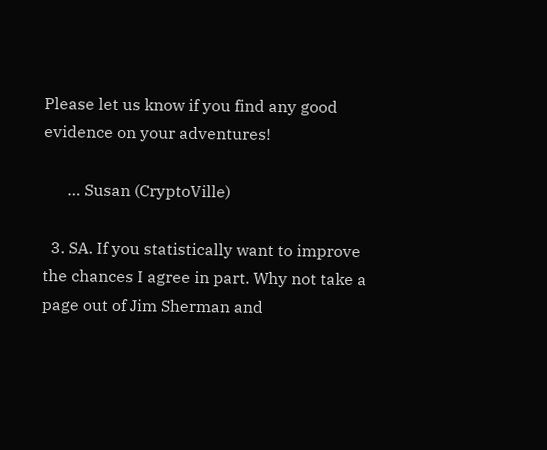Please let us know if you find any good evidence on your adventures!

      … Susan (CryptoVille)

  3. SA. If you statistically want to improve the chances I agree in part. Why not take a page out of Jim Sherman and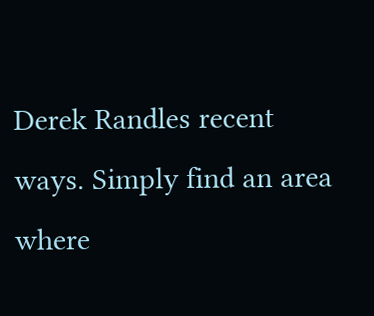Derek Randles recent ways. Simply find an area where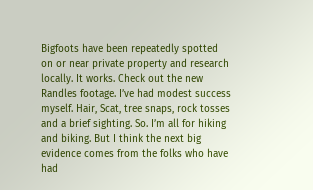Bigfoots have been repeatedly spotted on or near private property and research locally. It works. Check out the new Randles footage. I’ve had modest success myself. Hair, Scat, tree snaps, rock tosses and a brief sighting. So. I’m all for hiking and biking. But I think the next big evidence comes from the folks who have had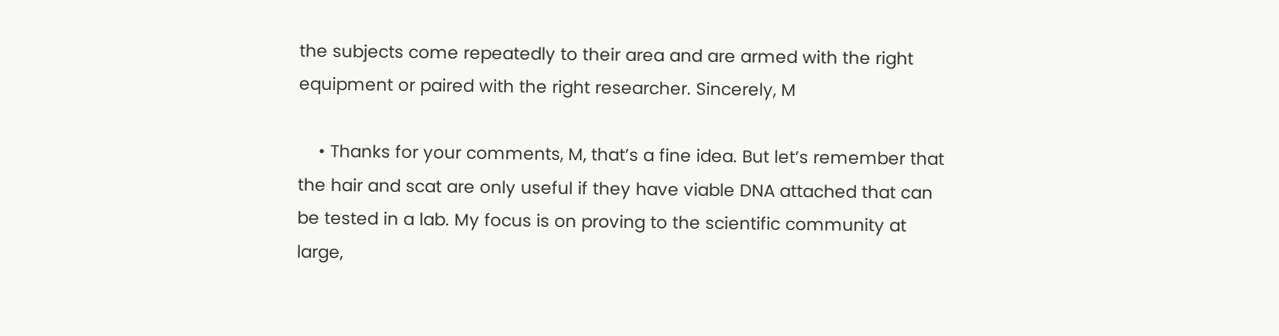the subjects come repeatedly to their area and are armed with the right equipment or paired with the right researcher. Sincerely, M

    • Thanks for your comments, M, that’s a fine idea. But let’s remember that the hair and scat are only useful if they have viable DNA attached that can be tested in a lab. My focus is on proving to the scientific community at large,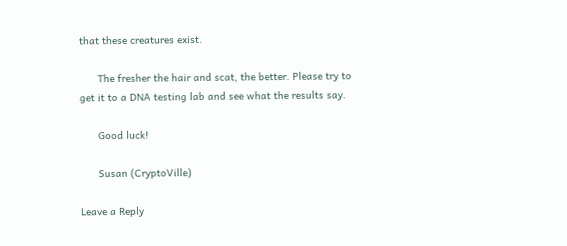that these creatures exist.

      The fresher the hair and scat, the better. Please try to get it to a DNA testing lab and see what the results say.

      Good luck!

      Susan (CryptoVille)

Leave a Reply